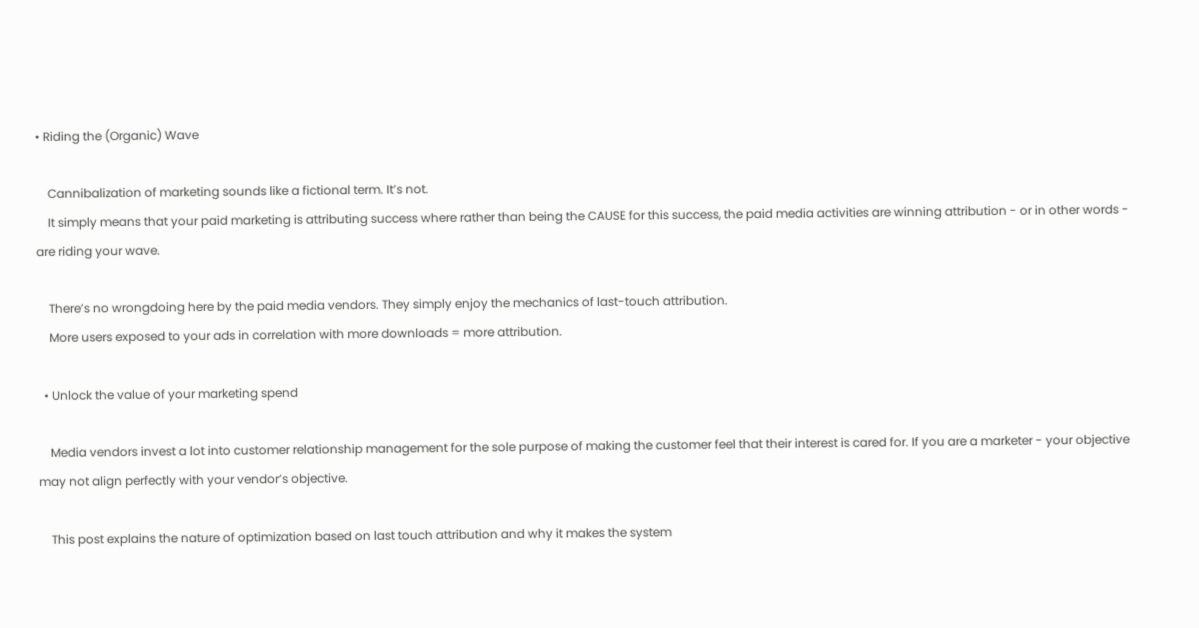• Riding the (Organic) Wave

    Cannibalization of marketing sounds like a fictional term. It’s not.
    It simply means that your paid marketing is attributing success where rather than being the CAUSE for this success, the paid media activities are winning attribution - or in other words - are riding your wave.

    There’s no wrongdoing here by the paid media vendors. They simply enjoy the mechanics of last-touch attribution.
    More users exposed to your ads in correlation with more downloads = more attribution.

  • Unlock the value of your marketing spend

    Media vendors invest a lot into customer relationship management for the sole purpose of making the customer feel that their interest is cared for. If you are a marketer - your objective may not align perfectly with your vendor’s objective.

    This post explains the nature of optimization based on last touch attribution and why it makes the system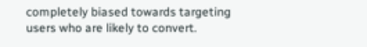completely biased towards targeting users who are likely to convert.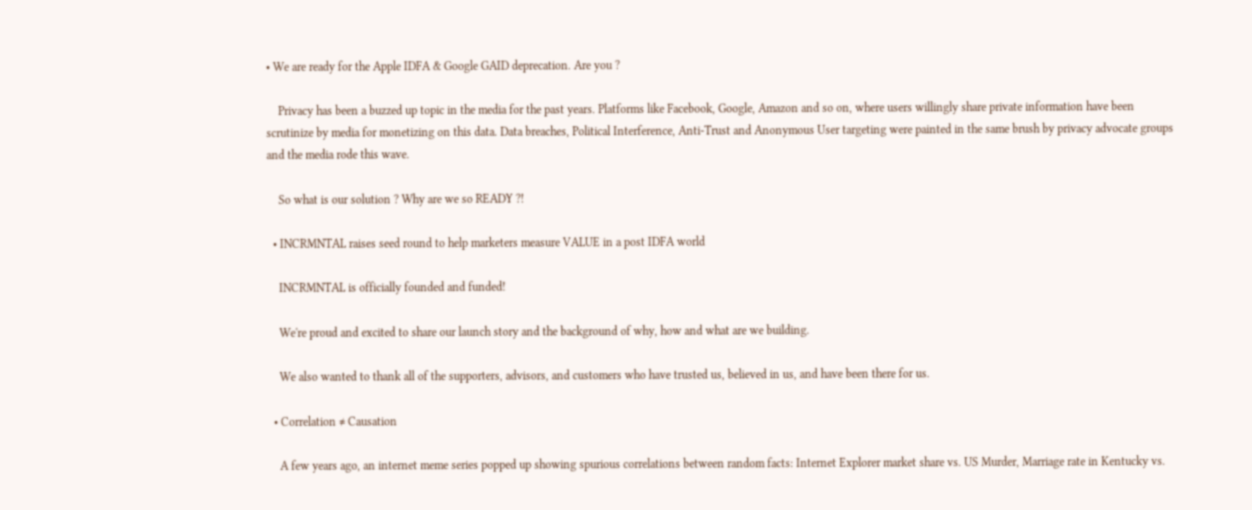• We are ready for the Apple IDFA & Google GAID deprecation. Are you ?

    Privacy has been a buzzed up topic in the media for the past years. Platforms like Facebook, Google, Amazon and so on, where users willingly share private information have been scrutinize by media for monetizing on this data. Data breaches, Political Interference, Anti-Trust and Anonymous User targeting were painted in the same brush by privacy advocate groups and the media rode this wave.

    So what is our solution ? Why are we so READY ?!

  • INCRMNTAL raises seed round to help marketers measure VALUE in a post IDFA world

    INCRMNTAL is officially founded and funded!

    We're proud and excited to share our launch story and the background of why, how and what are we building.

    We also wanted to thank all of the supporters, advisors, and customers who have trusted us, believed in us, and have been there for us.

  • Correlation ≠ Causation

    A few years ago, an internet meme series popped up showing spurious correlations between random facts: Internet Explorer market share vs. US Murder, Marriage rate in Kentucky vs.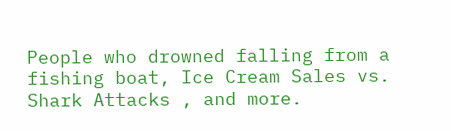People who drowned falling from a fishing boat, Ice Cream Sales vs. Shark Attacks , and more.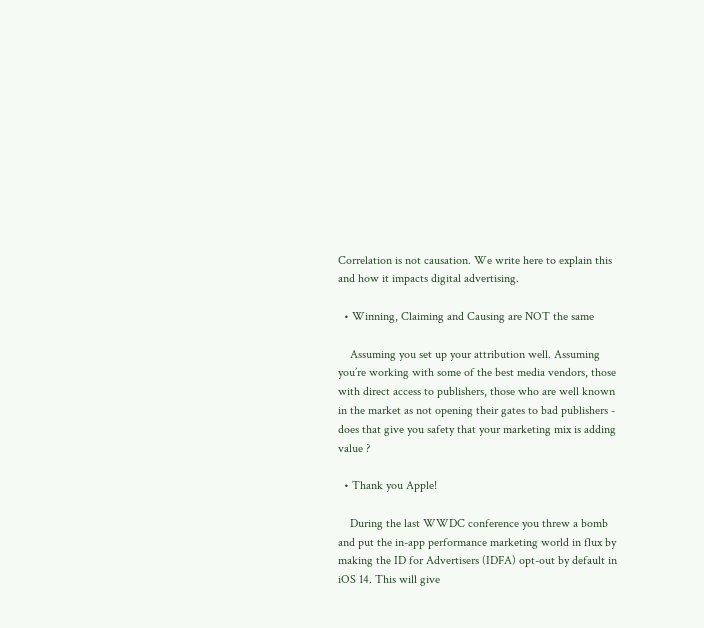Correlation is not causation. We write here to explain this and how it impacts digital advertising.

  • Winning, Claiming and Causing are NOT the same

    Assuming you set up your attribution well. Assuming you’re working with some of the best media vendors, those with direct access to publishers, those who are well known in the market as not opening their gates to bad publishers - does that give you safety that your marketing mix is adding value ?

  • Thank you Apple!

    During the last WWDC conference you threw a bomb and put the in-app performance marketing world in flux by making the ID for Advertisers (IDFA) opt-out by default in iOS 14. This will give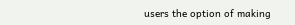users the option of making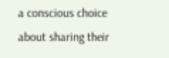a conscious choice about sharing their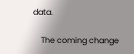data.

    The coming change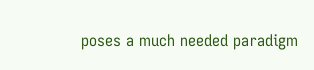poses a much needed paradigm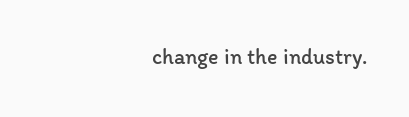change in the industry.